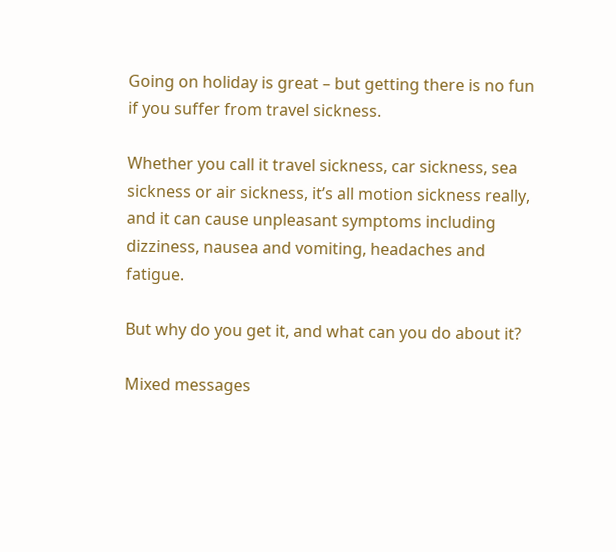Going on holiday is great – but getting there is no fun if you suffer from travel sickness.

Whether you call it travel sickness, car sickness, sea sickness or air sickness, it’s all motion sickness really, and it can cause unpleasant symptoms including dizziness, nausea and vomiting, headaches and fatigue.

But why do you get it, and what can you do about it?

Mixed messages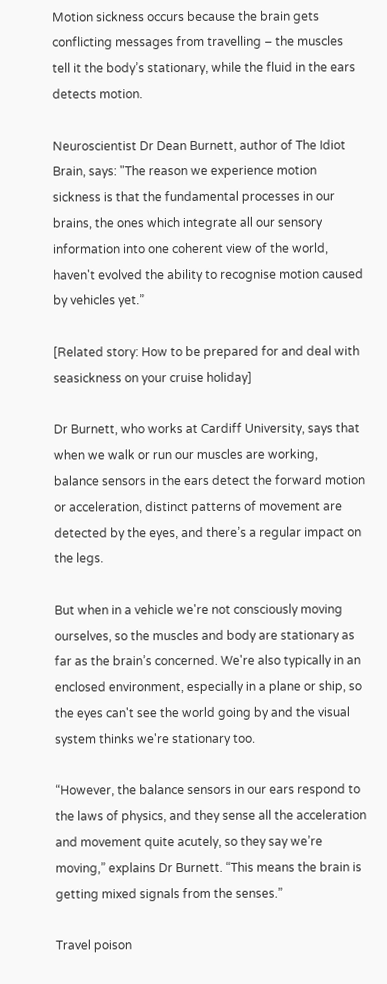Motion sickness occurs because the brain gets conflicting messages from travelling – the muscles tell it the body’s stationary, while the fluid in the ears detects motion.

Neuroscientist Dr Dean Burnett, author of The Idiot Brain, says: "The reason we experience motion sickness is that the fundamental processes in our brains, the ones which integrate all our sensory information into one coherent view of the world, haven't evolved the ability to recognise motion caused by vehicles yet.”

[Related story: How to be prepared for and deal with seasickness on your cruise holiday]

Dr Burnett, who works at Cardiff University, says that when we walk or run our muscles are working, balance sensors in the ears detect the forward motion or acceleration, distinct patterns of movement are detected by the eyes, and there’s a regular impact on the legs.

But when in a vehicle we're not consciously moving ourselves, so the muscles and body are stationary as far as the brain’s concerned. We're also typically in an enclosed environment, especially in a plane or ship, so the eyes can't see the world going by and the visual system thinks we're stationary too.

“However, the balance sensors in our ears respond to the laws of physics, and they sense all the acceleration and movement quite acutely, so they say we’re moving,” explains Dr Burnett. “This means the brain is getting mixed signals from the senses.”

Travel poison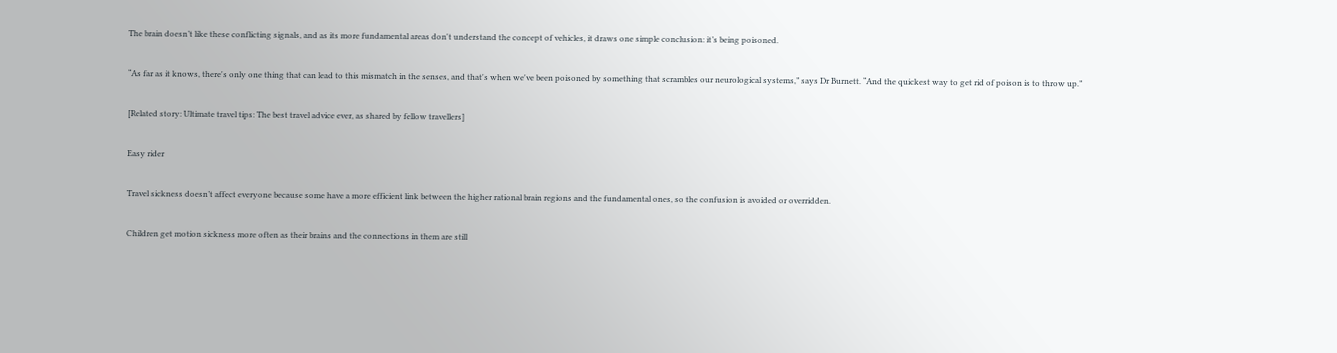The brain doesn’t like these conflicting signals, and as its more fundamental areas don't understand the concept of vehicles, it draws one simple conclusion: it’s being poisoned.

“As far as it knows, there's only one thing that can lead to this mismatch in the senses, and that's when we've been poisoned by something that scrambles our neurological systems,” says Dr Burnett. “And the quickest way to get rid of poison is to throw up.”

[Related story: Ultimate travel tips: The best travel advice ever, as shared by fellow travellers]

Easy rider

Travel sickness doesn’t affect everyone because some have a more efficient link between the higher rational brain regions and the fundamental ones, so the confusion is avoided or overridden.

Children get motion sickness more often as their brains and the connections in them are still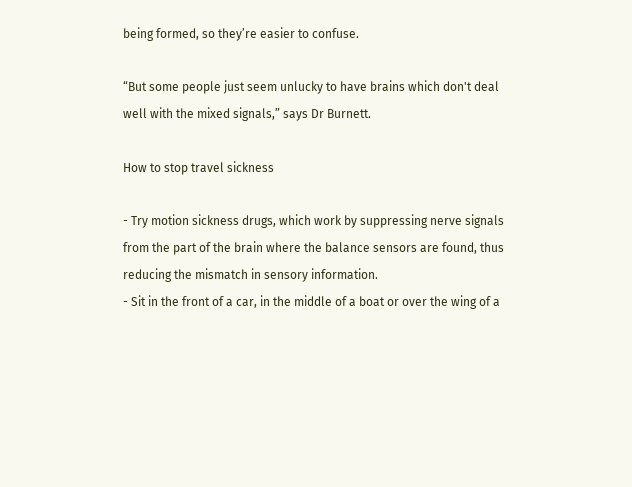being formed, so they’re easier to confuse.

“But some people just seem unlucky to have brains which don't deal well with the mixed signals,” says Dr Burnett.

How to stop travel sickness

- Try motion sickness drugs, which work by suppressing nerve signals from the part of the brain where the balance sensors are found, thus reducing the mismatch in sensory information.
- Sit in the front of a car, in the middle of a boat or over the wing of a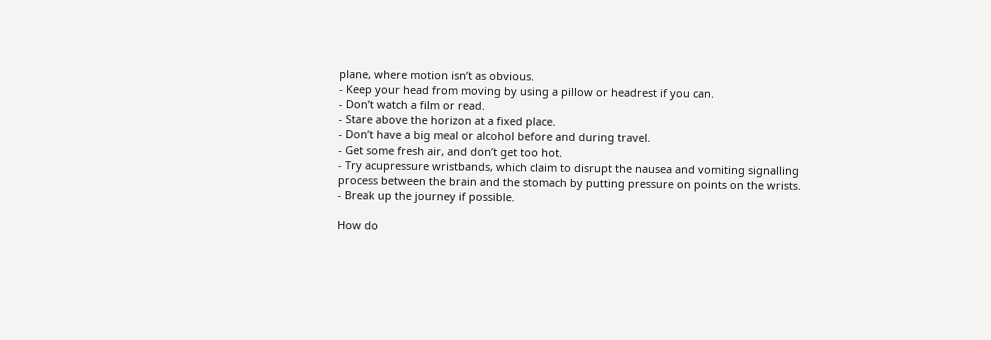plane, where motion isn’t as obvious.
- Keep your head from moving by using a pillow or headrest if you can.
- Don’t watch a film or read.
- Stare above the horizon at a fixed place.
- Don’t have a big meal or alcohol before and during travel.
- Get some fresh air, and don’t get too hot.
- Try acupressure wristbands, which claim to disrupt the nausea and vomiting signalling process between the brain and the stomach by putting pressure on points on the wrists.
- Break up the journey if possible.

How do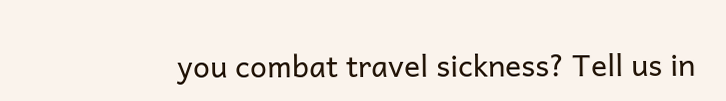you combat travel sickness? Tell us in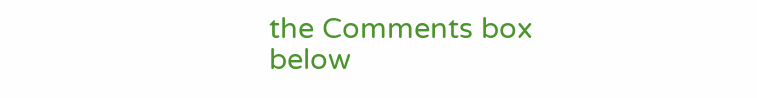the Comments box below